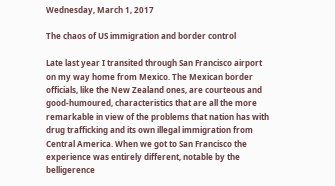Wednesday, March 1, 2017

The chaos of US immigration and border control

Late last year I transited through San Francisco airport on my way home from Mexico. The Mexican border officials, like the New Zealand ones, are courteous and good-humoured, characteristics that are all the more remarkable in view of the problems that nation has with drug trafficking and its own illegal immigration from Central America. When we got to San Francisco the experience was entirely different, notable by the belligerence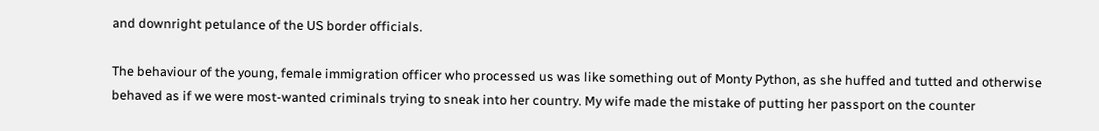and downright petulance of the US border officials.

The behaviour of the young, female immigration officer who processed us was like something out of Monty Python, as she huffed and tutted and otherwise behaved as if we were most-wanted criminals trying to sneak into her country. My wife made the mistake of putting her passport on the counter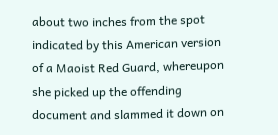about two inches from the spot indicated by this American version of a Maoist Red Guard, whereupon she picked up the offending document and slammed it down on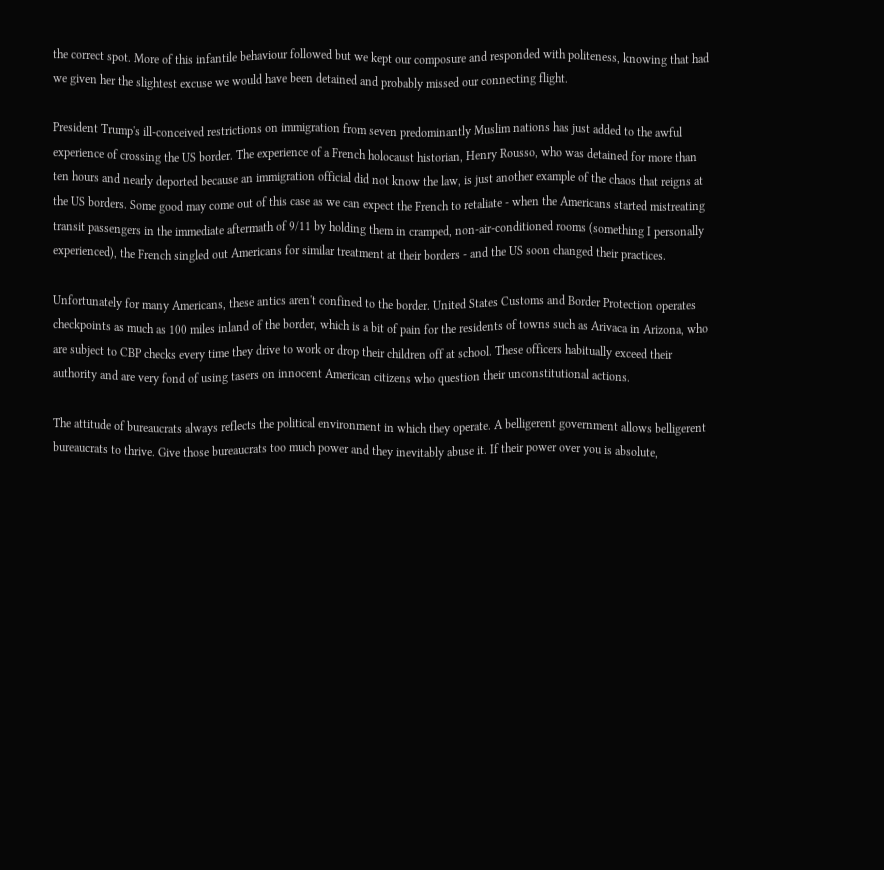the correct spot. More of this infantile behaviour followed but we kept our composure and responded with politeness, knowing that had we given her the slightest excuse we would have been detained and probably missed our connecting flight.

President Trump's ill-conceived restrictions on immigration from seven predominantly Muslim nations has just added to the awful experience of crossing the US border. The experience of a French holocaust historian, Henry Rousso, who was detained for more than ten hours and nearly deported because an immigration official did not know the law, is just another example of the chaos that reigns at the US borders. Some good may come out of this case as we can expect the French to retaliate - when the Americans started mistreating transit passengers in the immediate aftermath of 9/11 by holding them in cramped, non-air-conditioned rooms (something I personally experienced), the French singled out Americans for similar treatment at their borders - and the US soon changed their practices.

Unfortunately for many Americans, these antics aren't confined to the border. United States Customs and Border Protection operates checkpoints as much as 100 miles inland of the border, which is a bit of pain for the residents of towns such as Arivaca in Arizona, who are subject to CBP checks every time they drive to work or drop their children off at school. These officers habitually exceed their authority and are very fond of using tasers on innocent American citizens who question their unconstitutional actions.

The attitude of bureaucrats always reflects the political environment in which they operate. A belligerent government allows belligerent bureaucrats to thrive. Give those bureaucrats too much power and they inevitably abuse it. If their power over you is absolute,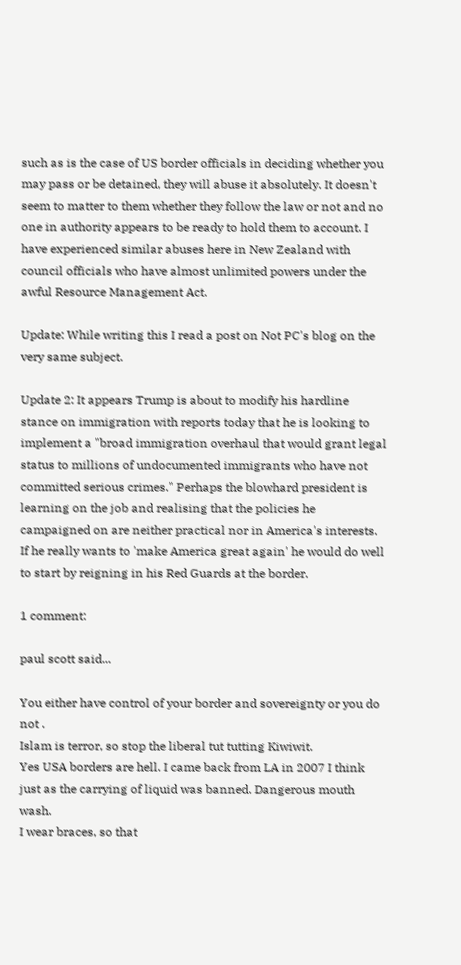such as is the case of US border officials in deciding whether you may pass or be detained, they will abuse it absolutely. It doesn't seem to matter to them whether they follow the law or not and no one in authority appears to be ready to hold them to account. I have experienced similar abuses here in New Zealand with council officials who have almost unlimited powers under the awful Resource Management Act.

Update: While writing this I read a post on Not PC's blog on the very same subject.

Update 2: It appears Trump is about to modify his hardline stance on immigration with reports today that he is looking to implement a "broad immigration overhaul that would grant legal status to millions of undocumented immigrants who have not committed serious crimes." Perhaps the blowhard president is learning on the job and realising that the policies he campaigned on are neither practical nor in America's interests. If he really wants to 'make America great again' he would do well to start by reigning in his Red Guards at the border.

1 comment:

paul scott said...

You either have control of your border and sovereignty or you do not .
Islam is terror, so stop the liberal tut tutting Kiwiwit.
Yes USA borders are hell. I came back from LA in 2007 I think just as the carrying of liquid was banned. Dangerous mouth wash.
I wear braces, so that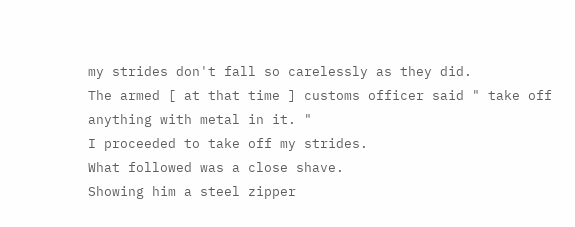my strides don't fall so carelessly as they did.
The armed [ at that time ] customs officer said " take off anything with metal in it. "
I proceeded to take off my strides.
What followed was a close shave.
Showing him a steel zipper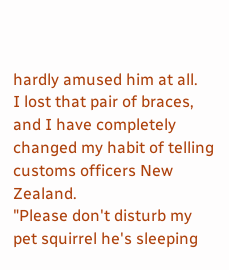hardly amused him at all.
I lost that pair of braces, and I have completely changed my habit of telling customs officers New Zealand.
"Please don't disturb my pet squirrel he's sleeping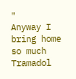"
Anyway I bring home so much Tramadol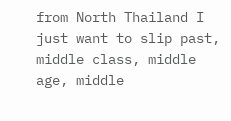from North Thailand I just want to slip past, middle class, middle age, middle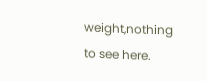weight,nothing to see here.